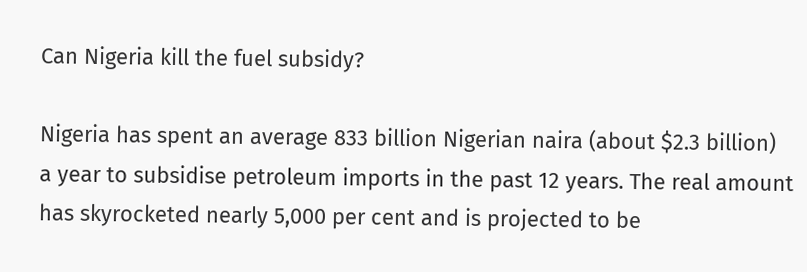Can Nigeria kill the fuel subsidy?

Nigeria has spent an average 833 billion Nigerian naira (about $2.3 billion)  a year to subsidise petroleum imports in the past 12 years. The real amount has skyrocketed nearly 5,000 per cent and is projected to be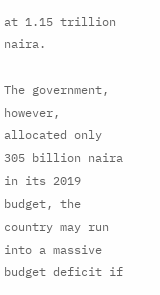at 1.15 trillion naira.

The government, however, allocated only 305 billion naira in its 2019 budget, the country may run into a massive budget deficit if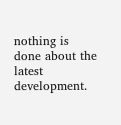nothing is done about the latest development.